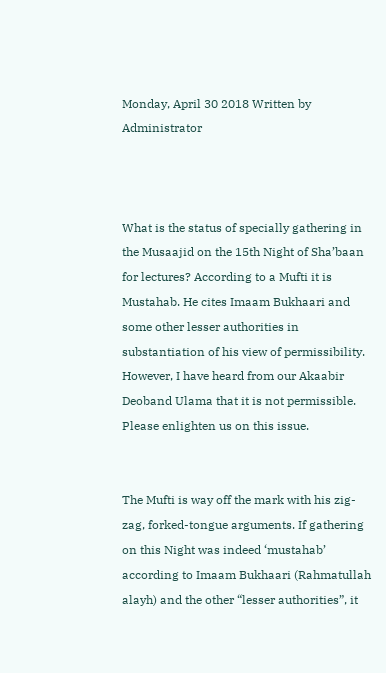Monday, April 30 2018 Written by Administrator



What is the status of specially gathering in the Musaajid on the 15th Night of Sha’baan for lectures? According to a Mufti it is Mustahab. He cites Imaam Bukhaari and some other lesser authorities in substantiation of his view of permissibility. However, I have heard from our Akaabir Deoband Ulama that it is not permissible. Please enlighten us on this issue.


The Mufti is way off the mark with his zig-zag, forked-tongue arguments. If gathering on this Night was indeed ‘mustahab’ according to Imaam Bukhaari (Rahmatullah alayh) and the other “lesser authorities”, it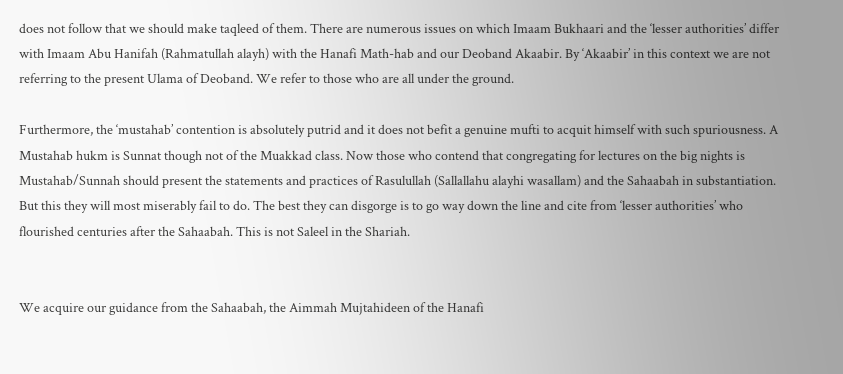does not follow that we should make taqleed of them. There are numerous issues on which Imaam Bukhaari and the ‘lesser authorities’ differ with Imaam Abu Hanifah (Rahmatullah alayh) with the Hanafi Math-hab and our Deoband Akaabir. By ‘Akaabir’ in this context we are not referring to the present Ulama of Deoband. We refer to those who are all under the ground.

Furthermore, the ‘mustahab’ contention is absolutely putrid and it does not befit a genuine mufti to acquit himself with such spuriousness. A Mustahab hukm is Sunnat though not of the Muakkad class. Now those who contend that congregating for lectures on the big nights is Mustahab/Sunnah should present the statements and practices of Rasulullah (Sallallahu alayhi wasallam) and the Sahaabah in substantiation. But this they will most miserably fail to do. The best they can disgorge is to go way down the line and cite from ‘lesser authorities’ who flourished centuries after the Sahaabah. This is not Saleel in the Shariah.


We acquire our guidance from the Sahaabah, the Aimmah Mujtahideen of the Hanafi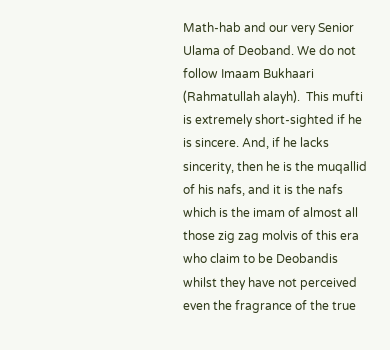Math-hab and our very Senior Ulama of Deoband. We do not follow Imaam Bukhaari (Rahmatullah alayh).  This mufti is extremely short-sighted if he is sincere. And, if he lacks sincerity, then he is the muqallid of his nafs, and it is the nafs which is the imam of almost all those zig zag molvis of this era who claim to be Deobandis whilst they have not perceived even the fragrance of the true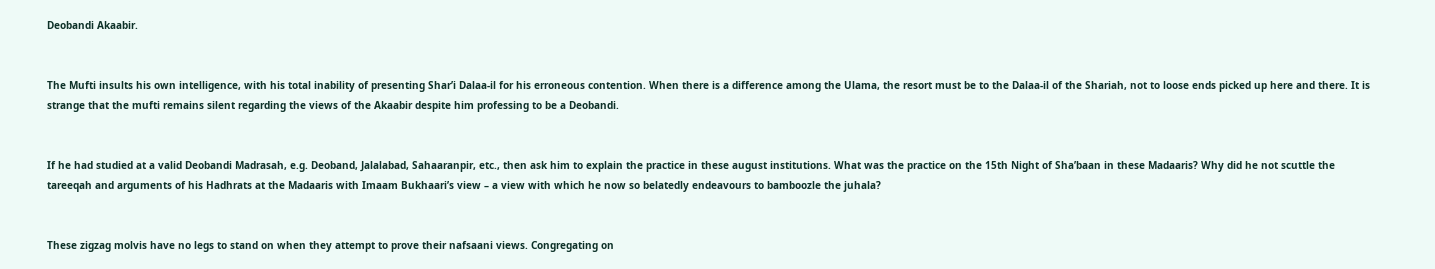Deobandi Akaabir.


The Mufti insults his own intelligence, with his total inability of presenting Shar’i Dalaa-il for his erroneous contention. When there is a difference among the Ulama, the resort must be to the Dalaa-il of the Shariah, not to loose ends picked up here and there. It is strange that the mufti remains silent regarding the views of the Akaabir despite him professing to be a Deobandi.


If he had studied at a valid Deobandi Madrasah, e.g. Deoband, Jalalabad, Sahaaranpir, etc., then ask him to explain the practice in these august institutions. What was the practice on the 15th Night of Sha’baan in these Madaaris? Why did he not scuttle the tareeqah and arguments of his Hadhrats at the Madaaris with Imaam Bukhaari’s view – a view with which he now so belatedly endeavours to bamboozle the juhala?


These zigzag molvis have no legs to stand on when they attempt to prove their nafsaani views. Congregating on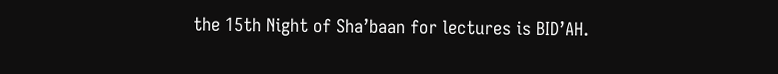the 15th Night of Sha’baan for lectures is BID’AH.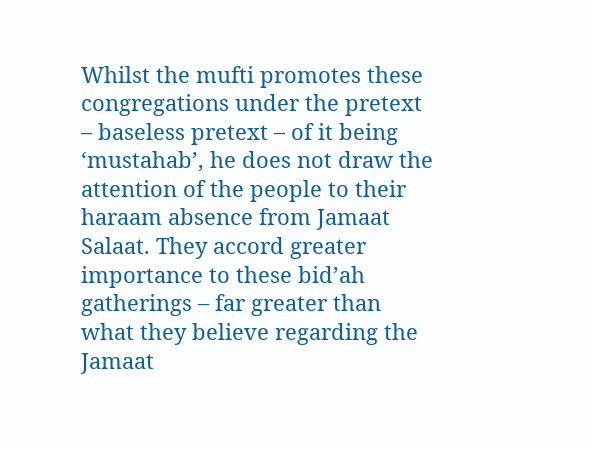Whilst the mufti promotes these congregations under the pretext – baseless pretext – of it being ‘mustahab’, he does not draw the attention of the people to their haraam absence from Jamaat Salaat. They accord greater importance to these bid’ah gatherings – far greater than what they believe regarding the Jamaat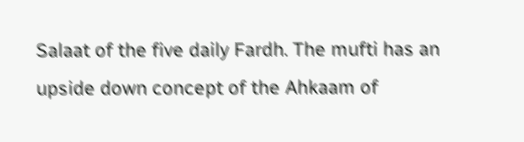Salaat of the five daily Fardh. The mufti has an upside down concept of the Ahkaam of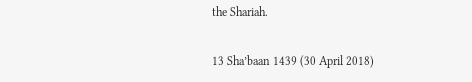the Shariah.

13 Sha’baan 1439 (30 April 2018)